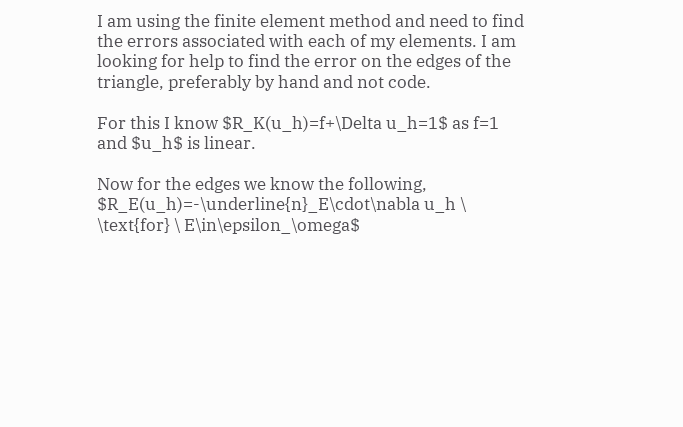I am using the finite element method and need to find the errors associated with each of my elements. I am looking for help to find the error on the edges of the triangle, preferably by hand and not code.

For this I know $R_K(u_h)=f+\Delta u_h=1$ as f=1 and $u_h$ is linear.

Now for the edges we know the following, $R_E(u_h)=-\underline{n}_E\cdot\nabla u_h \ \text{for} \ E\in\epsilon_\omega$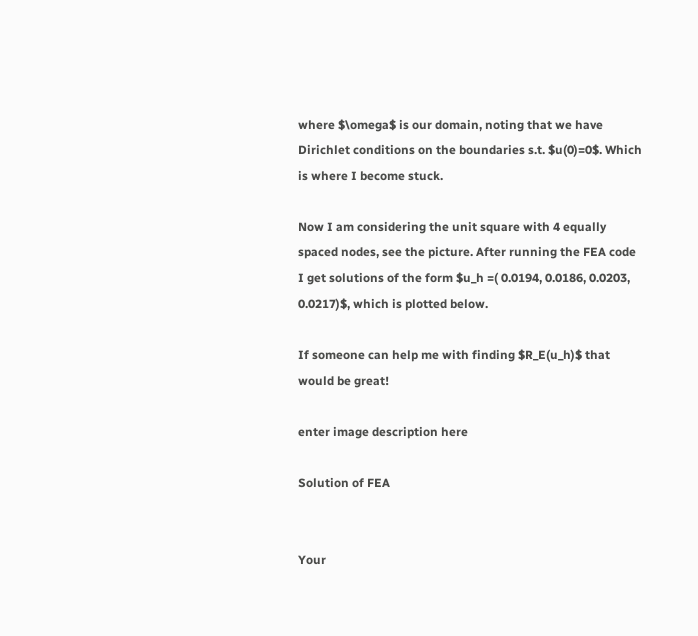where $\omega$ is our domain, noting that we have Dirichlet conditions on the boundaries s.t. $u(0)=0$. Which is where I become stuck.

Now I am considering the unit square with 4 equally spaced nodes, see the picture. After running the FEA code I get solutions of the form $u_h =( 0.0194, 0.0186, 0.0203, 0.0217)$, which is plotted below.

If someone can help me with finding $R_E(u_h)$ that would be great!

enter image description here

Solution of FEA


Your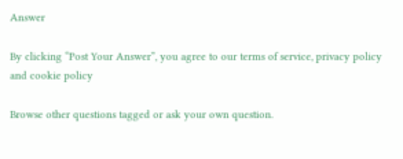Answer

By clicking “Post Your Answer”, you agree to our terms of service, privacy policy and cookie policy

Browse other questions tagged or ask your own question.